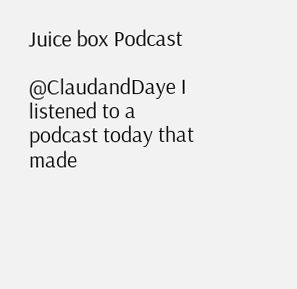Juice box Podcast

@ClaudandDaye I listened to a podcast today that made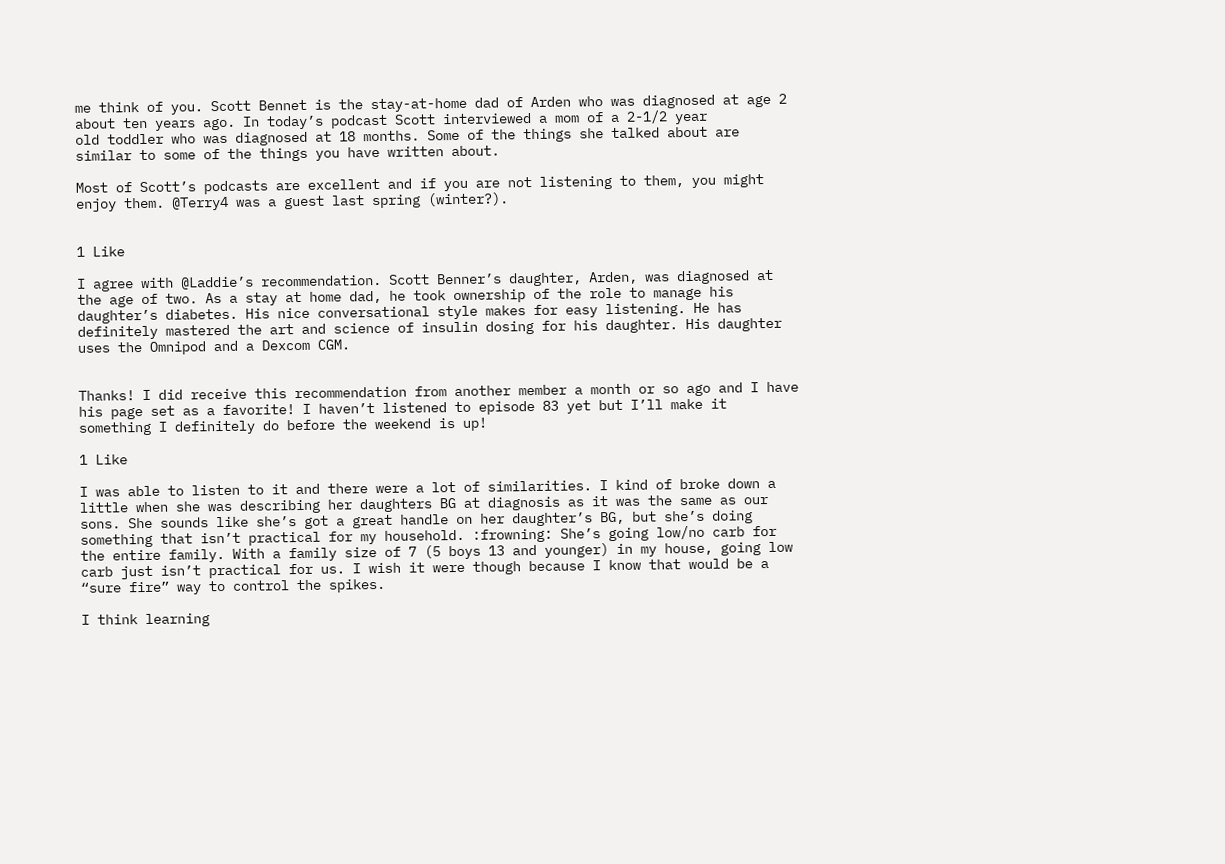me think of you. Scott Bennet is the stay-at-home dad of Arden who was diagnosed at age 2 about ten years ago. In today’s podcast Scott interviewed a mom of a 2-1/2 year
old toddler who was diagnosed at 18 months. Some of the things she talked about are similar to some of the things you have written about.

Most of Scott’s podcasts are excellent and if you are not listening to them, you might enjoy them. @Terry4 was a guest last spring (winter?).


1 Like

I agree with @Laddie’s recommendation. Scott Benner’s daughter, Arden, was diagnosed at the age of two. As a stay at home dad, he took ownership of the role to manage his daughter’s diabetes. His nice conversational style makes for easy listening. He has definitely mastered the art and science of insulin dosing for his daughter. His daughter uses the Omnipod and a Dexcom CGM.


Thanks! I did receive this recommendation from another member a month or so ago and I have his page set as a favorite! I haven’t listened to episode 83 yet but I’ll make it something I definitely do before the weekend is up!

1 Like

I was able to listen to it and there were a lot of similarities. I kind of broke down a little when she was describing her daughters BG at diagnosis as it was the same as our sons. She sounds like she’s got a great handle on her daughter’s BG, but she’s doing something that isn’t practical for my household. :frowning: She’s going low/no carb for the entire family. With a family size of 7 (5 boys 13 and younger) in my house, going low carb just isn’t practical for us. I wish it were though because I know that would be a “sure fire” way to control the spikes.

I think learning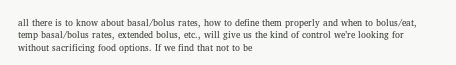all there is to know about basal/bolus rates, how to define them properly and when to bolus/eat, temp basal/bolus rates, extended bolus, etc., will give us the kind of control we’re looking for without sacrificing food options. If we find that not to be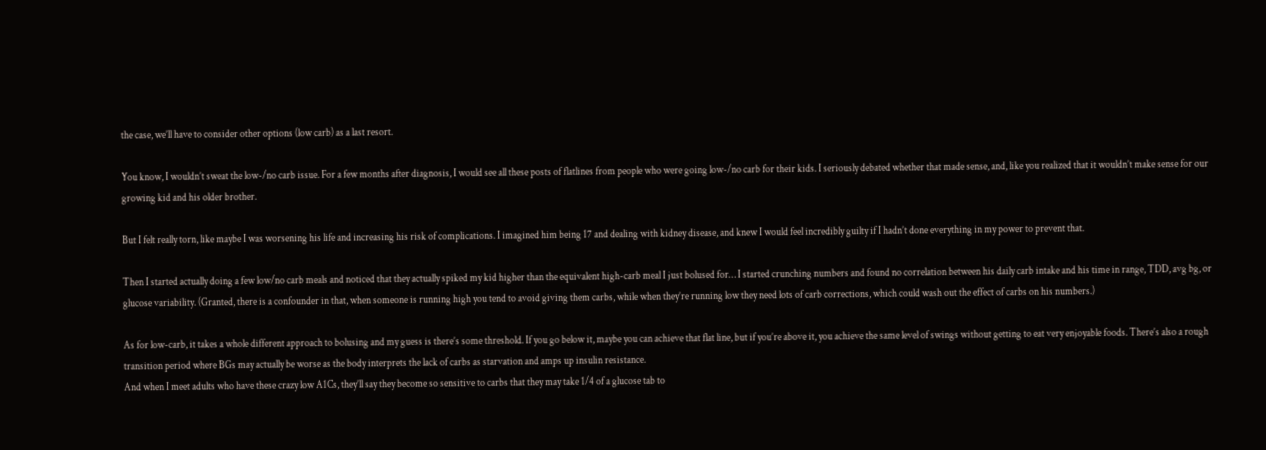the case, we’ll have to consider other options (low carb) as a last resort.

You know, I wouldn’t sweat the low-/no carb issue. For a few months after diagnosis, I would see all these posts of flatlines from people who were going low-/no carb for their kids. I seriously debated whether that made sense, and, like you realized that it wouldn’t make sense for our growing kid and his older brother.

But I felt really torn, like maybe I was worsening his life and increasing his risk of complications. I imagined him being 17 and dealing with kidney disease, and knew I would feel incredibly guilty if I hadn’t done everything in my power to prevent that.

Then I started actually doing a few low/no carb meals and noticed that they actually spiked my kid higher than the equivalent high-carb meal I just bolused for… I started crunching numbers and found no correlation between his daily carb intake and his time in range, TDD, avg bg, or glucose variability. (Granted, there is a confounder in that, when someone is running high you tend to avoid giving them carbs, while when they’re running low they need lots of carb corrections, which could wash out the effect of carbs on his numbers.)

As for low-carb, it takes a whole different approach to bolusing and my guess is there’s some threshold. If you go below it, maybe you can achieve that flat line, but if you’re above it, you achieve the same level of swings without getting to eat very enjoyable foods. There’s also a rough transition period where BGs may actually be worse as the body interprets the lack of carbs as starvation and amps up insulin resistance.
And when I meet adults who have these crazy low A1Cs, they’ll say they become so sensitive to carbs that they may take 1/4 of a glucose tab to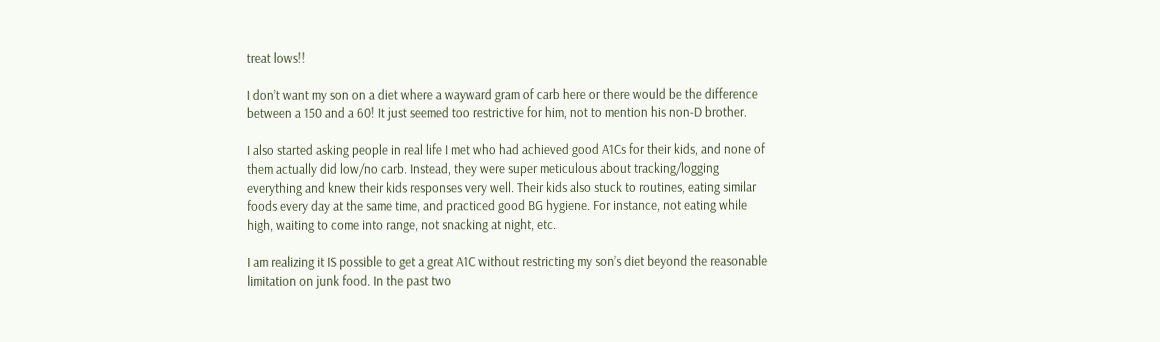treat lows!!

I don’t want my son on a diet where a wayward gram of carb here or there would be the difference between a 150 and a 60! It just seemed too restrictive for him, not to mention his non-D brother.

I also started asking people in real life I met who had achieved good A1Cs for their kids, and none of them actually did low/no carb. Instead, they were super meticulous about tracking/logging everything and knew their kids responses very well. Their kids also stuck to routines, eating similar foods every day at the same time, and practiced good BG hygiene. For instance, not eating while high, waiting to come into range, not snacking at night, etc.

I am realizing it IS possible to get a great A1C without restricting my son’s diet beyond the reasonable limitation on junk food. In the past two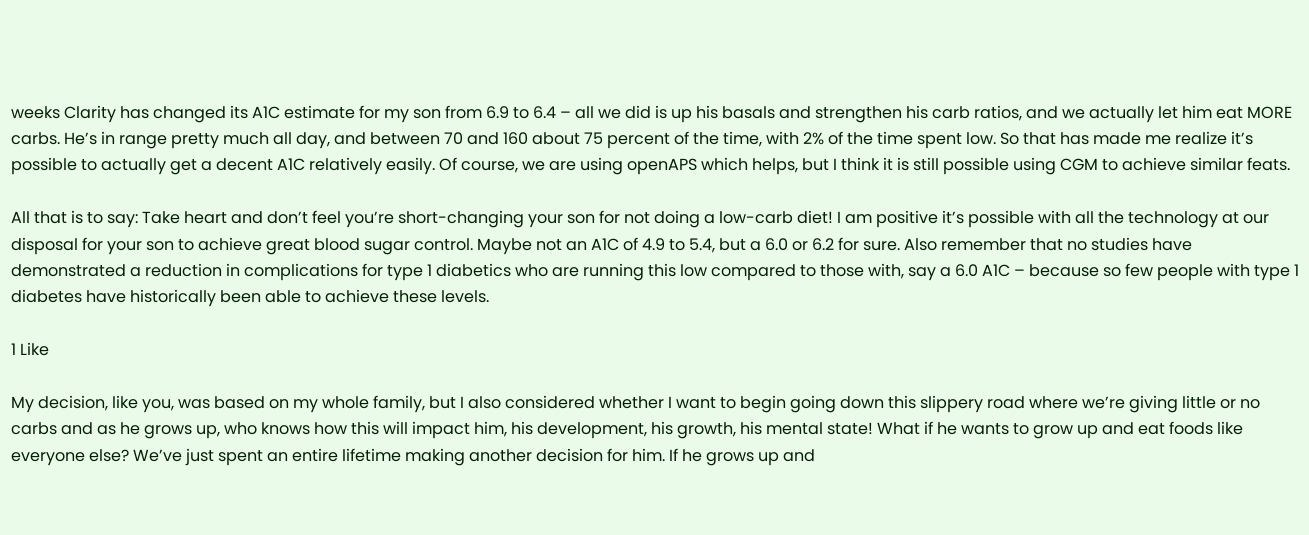weeks Clarity has changed its A1C estimate for my son from 6.9 to 6.4 – all we did is up his basals and strengthen his carb ratios, and we actually let him eat MORE carbs. He’s in range pretty much all day, and between 70 and 160 about 75 percent of the time, with 2% of the time spent low. So that has made me realize it’s possible to actually get a decent A1C relatively easily. Of course, we are using openAPS which helps, but I think it is still possible using CGM to achieve similar feats.

All that is to say: Take heart and don’t feel you’re short-changing your son for not doing a low-carb diet! I am positive it’s possible with all the technology at our disposal for your son to achieve great blood sugar control. Maybe not an A1C of 4.9 to 5.4, but a 6.0 or 6.2 for sure. Also remember that no studies have demonstrated a reduction in complications for type 1 diabetics who are running this low compared to those with, say a 6.0 A1C – because so few people with type 1 diabetes have historically been able to achieve these levels.

1 Like

My decision, like you, was based on my whole family, but I also considered whether I want to begin going down this slippery road where we’re giving little or no carbs and as he grows up, who knows how this will impact him, his development, his growth, his mental state! What if he wants to grow up and eat foods like everyone else? We’ve just spent an entire lifetime making another decision for him. If he grows up and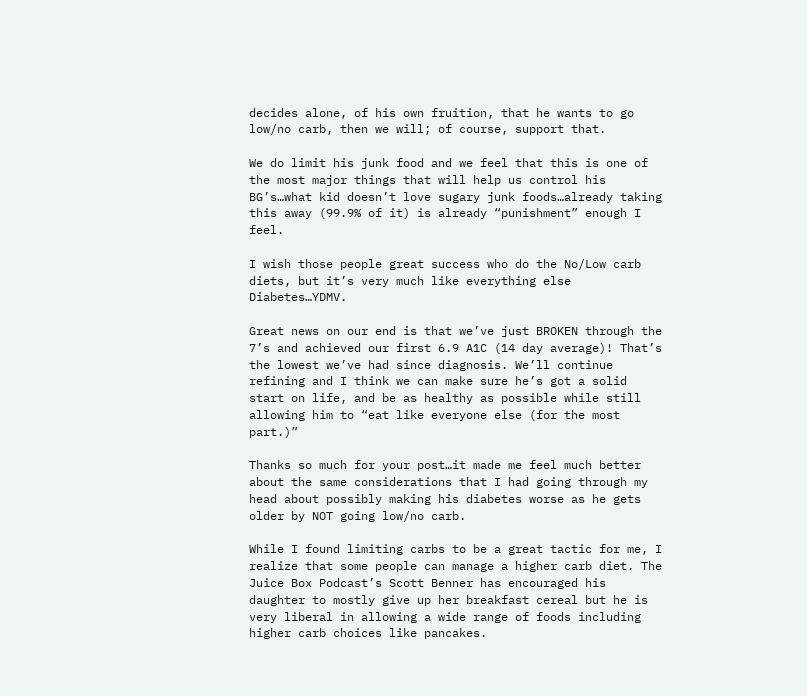decides alone, of his own fruition, that he wants to go low/no carb, then we will; of course, support that.

We do limit his junk food and we feel that this is one of the most major things that will help us control his BG’s…what kid doesn’t love sugary junk foods…already taking this away (99.9% of it) is already “punishment” enough I feel.

I wish those people great success who do the No/Low carb diets, but it’s very much like everything else Diabetes…YDMV.

Great news on our end is that we’ve just BROKEN through the 7’s and achieved our first 6.9 A1C (14 day average)! That’s the lowest we’ve had since diagnosis. We’ll continue refining and I think we can make sure he’s got a solid start on life, and be as healthy as possible while still allowing him to “eat like everyone else (for the most part.)”

Thanks so much for your post…it made me feel much better about the same considerations that I had going through my head about possibly making his diabetes worse as he gets older by NOT going low/no carb.

While I found limiting carbs to be a great tactic for me, I realize that some people can manage a higher carb diet. The Juice Box Podcast’s Scott Benner has encouraged his daughter to mostly give up her breakfast cereal but he is very liberal in allowing a wide range of foods including higher carb choices like pancakes.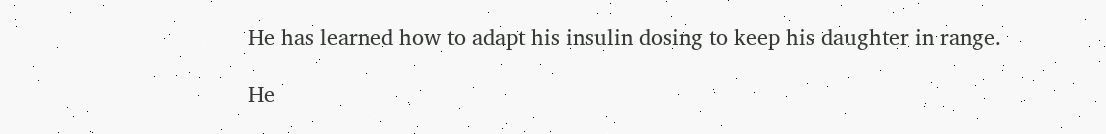He has learned how to adapt his insulin dosing to keep his daughter in range.

He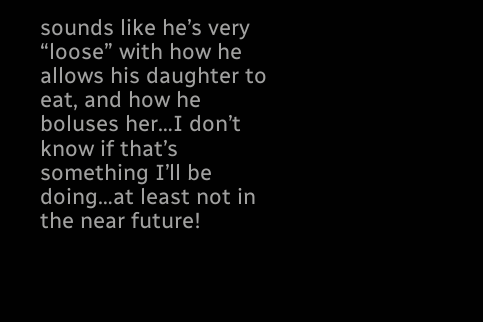sounds like he’s very “loose” with how he allows his daughter to eat, and how he boluses her…I don’t know if that’s something I’ll be doing…at least not in the near future!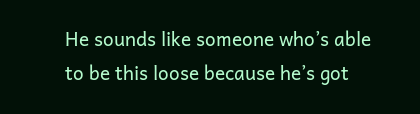He sounds like someone who’s able to be this loose because he’s got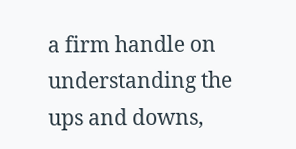a firm handle on understanding the ups and downs,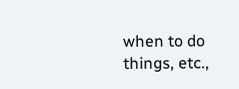when to do things, etc.,